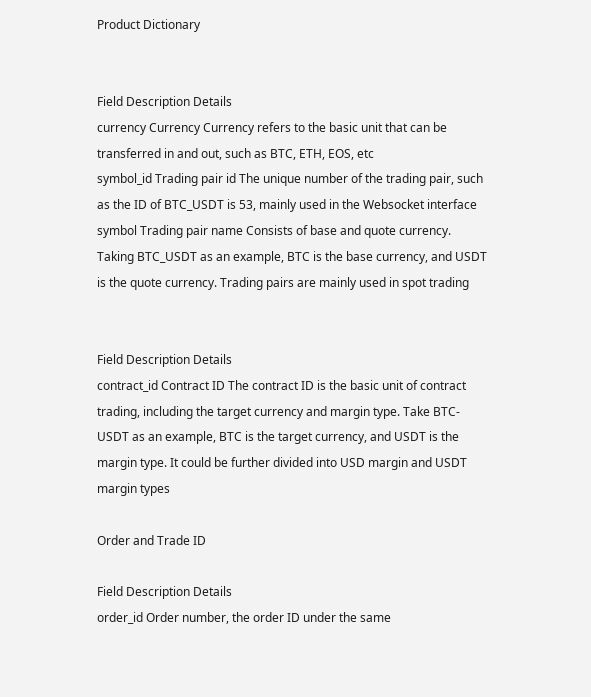Product Dictionary


Field Description Details
currency Currency Currency refers to the basic unit that can be transferred in and out, such as BTC, ETH, EOS, etc
symbol_id Trading pair id The unique number of the trading pair, such as the ID of BTC_USDT is 53, mainly used in the Websocket interface
symbol Trading pair name Consists of base and quote currency. Taking BTC_USDT as an example, BTC is the base currency, and USDT is the quote currency. Trading pairs are mainly used in spot trading


Field Description Details
contract_id Contract ID The contract ID is the basic unit of contract trading, including the target currency and margin type. Take BTC-USDT as an example, BTC is the target currency, and USDT is the margin type. It could be further divided into USD margin and USDT margin types

Order and Trade ID

Field Description Details
order_id Order number, the order ID under the same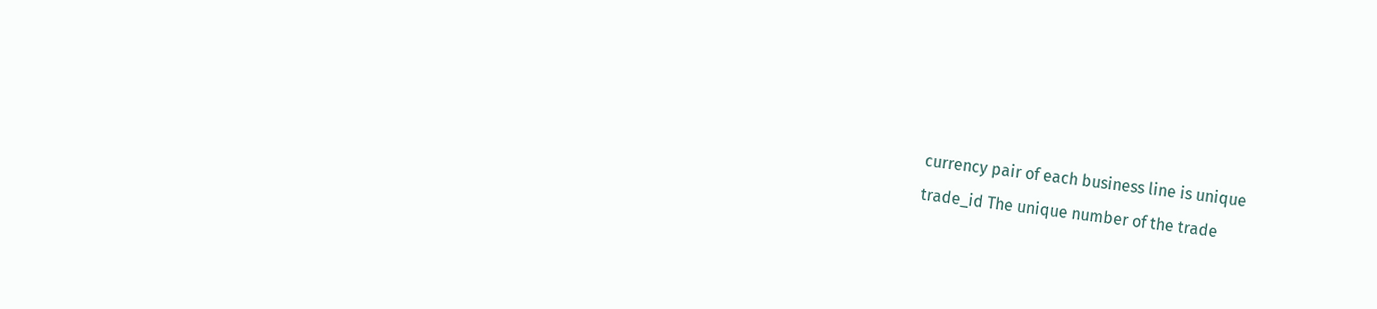currency pair of each business line is unique
trade_id The unique number of the trade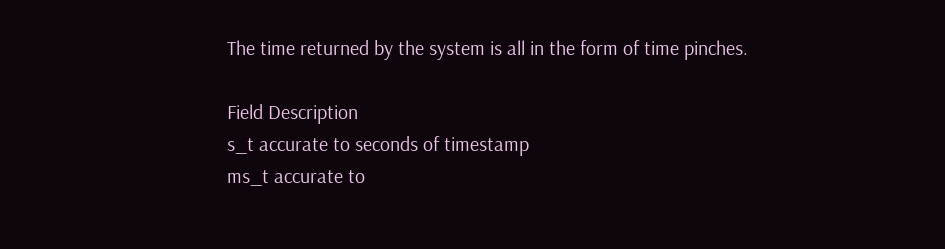The time returned by the system is all in the form of time pinches.

Field Description
s_t accurate to seconds of timestamp
ms_t accurate to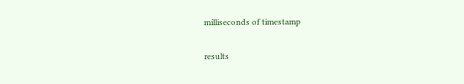milliseconds of timestamp

results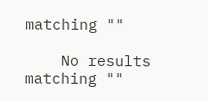matching ""

    No results matching ""